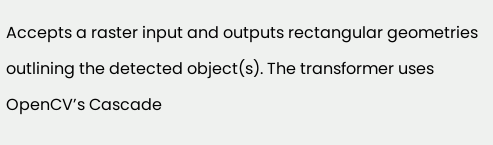Accepts a raster input and outputs rectangular geometries outlining the detected object(s). The transformer uses OpenCV’s Cascade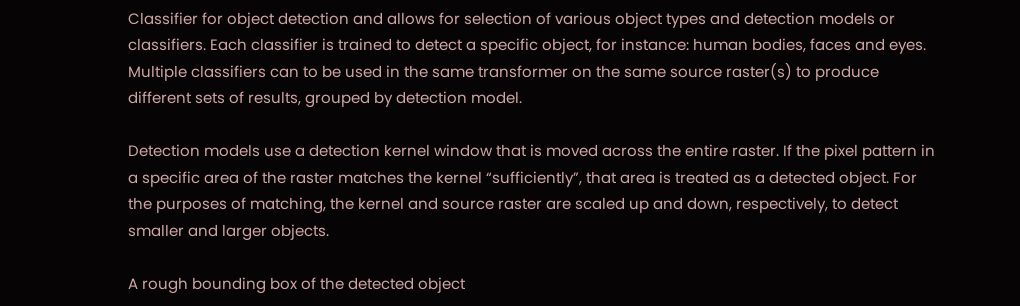Classifier for object detection and allows for selection of various object types and detection models or classifiers. Each classifier is trained to detect a specific object, for instance: human bodies, faces and eyes. Multiple classifiers can to be used in the same transformer on the same source raster(s) to produce different sets of results, grouped by detection model.

Detection models use a detection kernel window that is moved across the entire raster. If the pixel pattern in a specific area of the raster matches the kernel “sufficiently”, that area is treated as a detected object. For the purposes of matching, the kernel and source raster are scaled up and down, respectively, to detect smaller and larger objects.

A rough bounding box of the detected object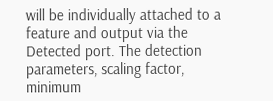will be individually attached to a feature and output via the Detected port. The detection parameters, scaling factor, minimum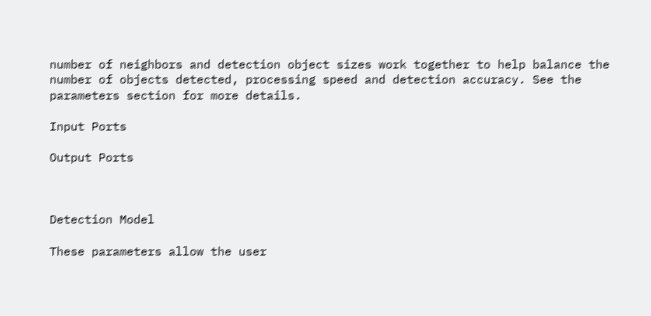number of neighbors and detection object sizes work together to help balance the number of objects detected, processing speed and detection accuracy. See the parameters section for more details.

Input Ports

Output Ports



Detection Model

These parameters allow the user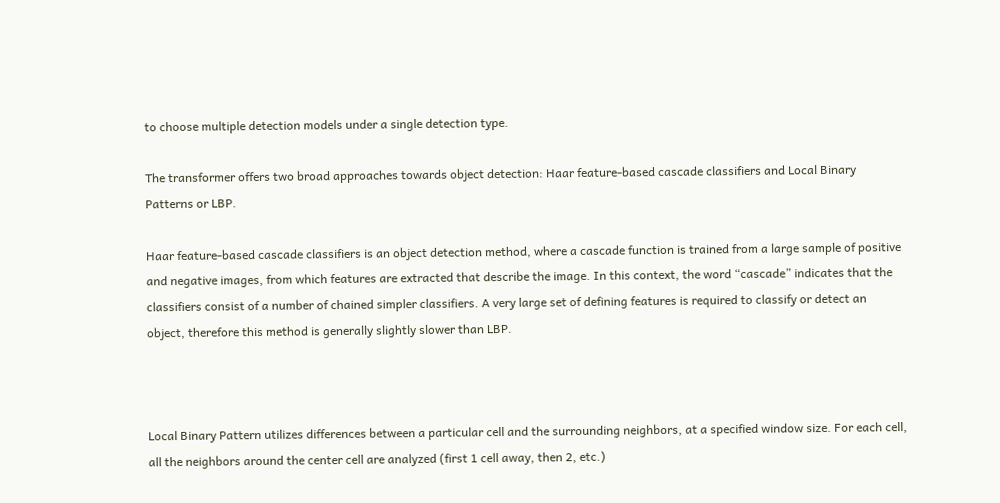to choose multiple detection models under a single detection type.

The transformer offers two broad approaches towards object detection: Haar feature-based cascade classifiers and Local Binary Patterns or LBP.

Haar feature-based cascade classifiers is an object detection method, where a cascade function is trained from a large sample of positive and negative images, from which features are extracted that describe the image. In this context, the word “cascade” indicates that the classifiers consist of a number of chained simpler classifiers. A very large set of defining features is required to classify or detect an object, therefore this method is generally slightly slower than LBP.



Local Binary Pattern utilizes differences between a particular cell and the surrounding neighbors, at a specified window size. For each cell, all the neighbors around the center cell are analyzed (first 1 cell away, then 2, etc.)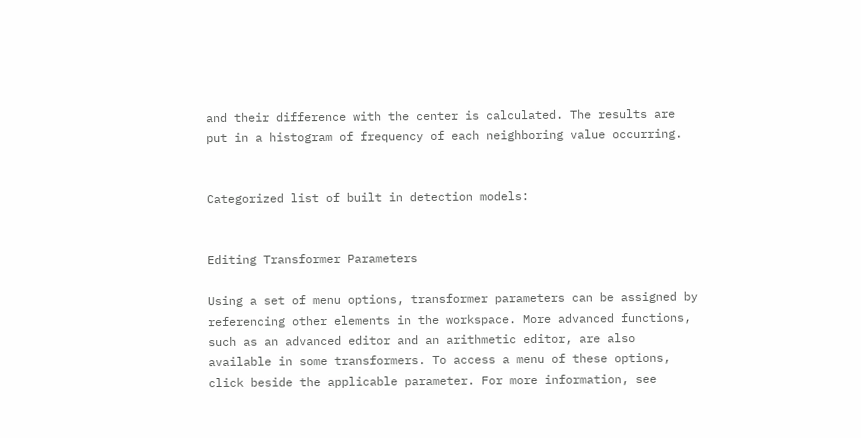and their difference with the center is calculated. The results are put in a histogram of frequency of each neighboring value occurring.


Categorized list of built in detection models:


Editing Transformer Parameters

Using a set of menu options, transformer parameters can be assigned by referencing other elements in the workspace. More advanced functions, such as an advanced editor and an arithmetic editor, are also available in some transformers. To access a menu of these options, click beside the applicable parameter. For more information, see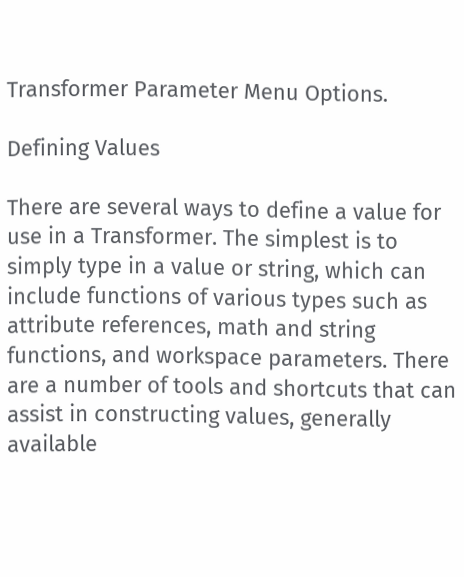Transformer Parameter Menu Options.

Defining Values

There are several ways to define a value for use in a Transformer. The simplest is to simply type in a value or string, which can include functions of various types such as attribute references, math and string functions, and workspace parameters. There are a number of tools and shortcuts that can assist in constructing values, generally available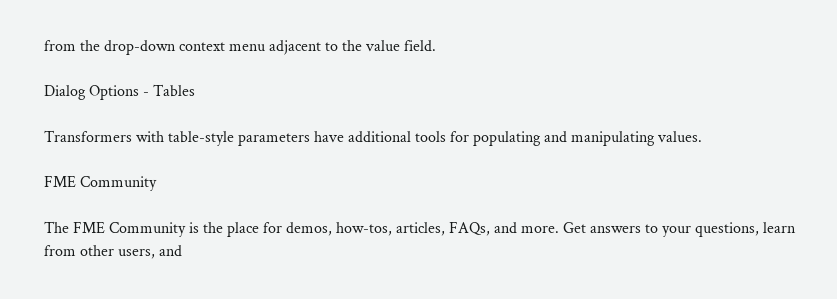from the drop-down context menu adjacent to the value field.

Dialog Options - Tables

Transformers with table-style parameters have additional tools for populating and manipulating values.

FME Community

The FME Community is the place for demos, how-tos, articles, FAQs, and more. Get answers to your questions, learn from other users, and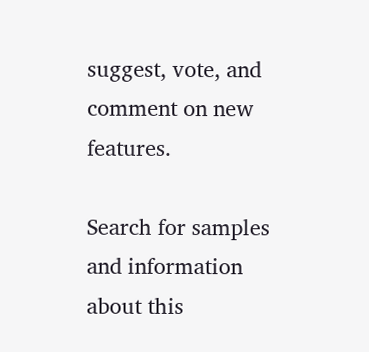suggest, vote, and comment on new features.

Search for samples and information about this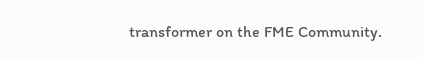transformer on the FME Community.